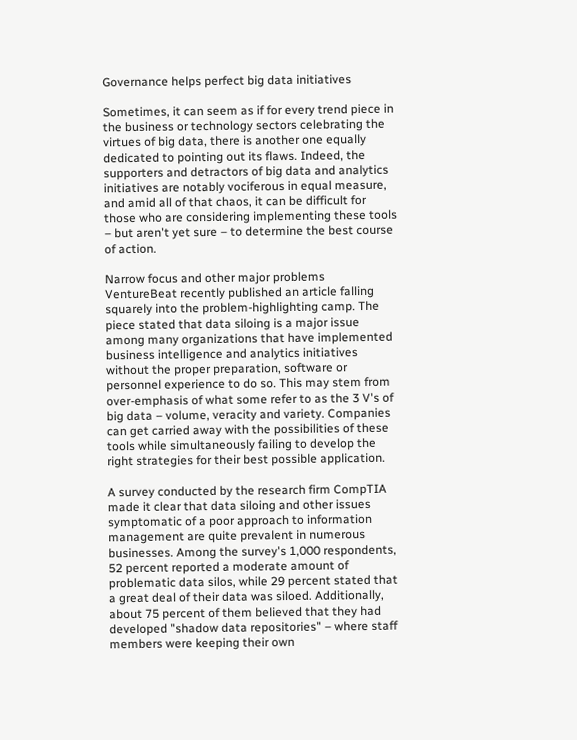Governance helps perfect big data initiatives

Sometimes, it can seem as if for every trend piece in the business or technology sectors celebrating the virtues of big data, there is another one equally dedicated to pointing out its flaws. Indeed, the supporters and detractors of big data and analytics initiatives are notably vociferous in equal measure, and amid all of that chaos, it can be difficult for those who are considering implementing these tools – but aren't yet sure – to determine the best course of action.

Narrow focus and other major problems
VentureBeat recently published an article falling squarely into the problem-highlighting camp. The piece stated that data siloing is a major issue among many organizations that have implemented business intelligence and analytics initiatives without the proper preparation, software or personnel experience to do so. This may stem from over-emphasis of what some refer to as the 3 V's of big data – volume, veracity and variety. Companies can get carried away with the possibilities of these tools while simultaneously failing to develop the right strategies for their best possible application.

A survey conducted by the research firm CompTIA made it clear that data siloing and other issues symptomatic of a poor approach to information management are quite prevalent in numerous businesses. Among the survey's 1,000 respondents, 52 percent reported a moderate amount of problematic data silos, while 29 percent stated that a great deal of their data was siloed. Additionally, about 75 percent of them believed that they had developed "shadow data repositories" – where staff members were keeping their own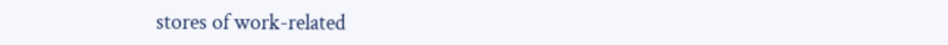stores of work-related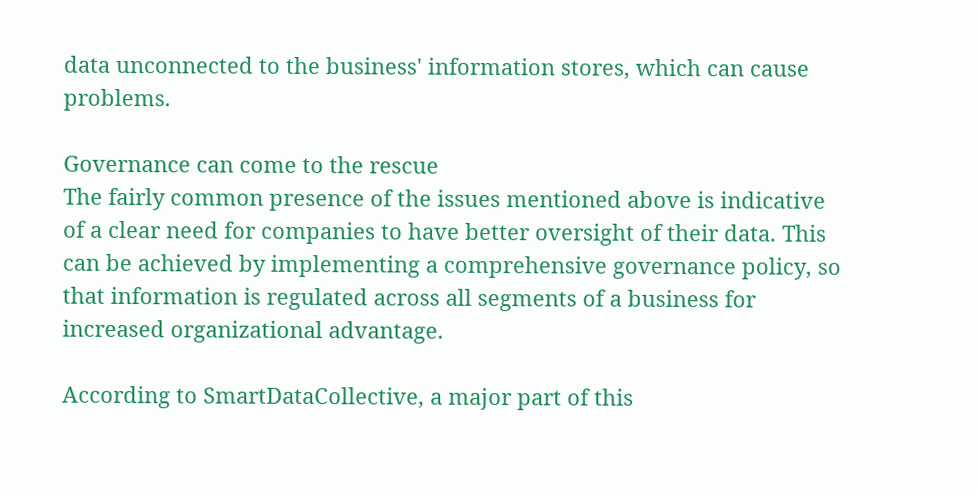data unconnected to the business' information stores, which can cause problems.

Governance can come to the rescue
The fairly common presence of the issues mentioned above is indicative of a clear need for companies to have better oversight of their data. This can be achieved by implementing a comprehensive governance policy, so that information is regulated across all segments of a business for increased organizational advantage.

According to SmartDataCollective, a major part of this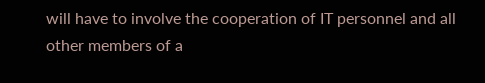will have to involve the cooperation of IT personnel and all other members of a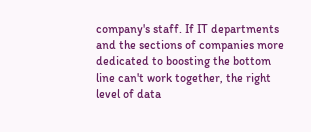company's staff. If IT departments and the sections of companies more dedicated to boosting the bottom line can't work together, the right level of data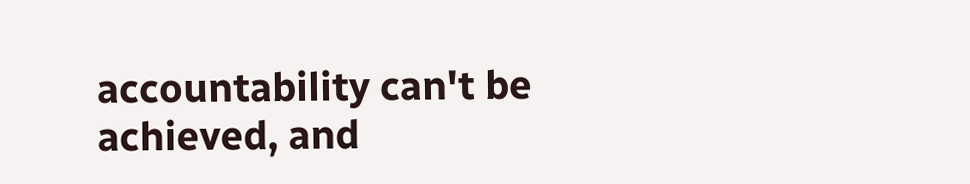accountability can't be achieved, and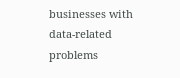businesses with data-related problems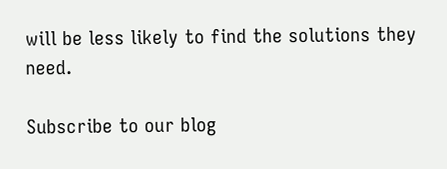will be less likely to find the solutions they need.

Subscribe to our blog